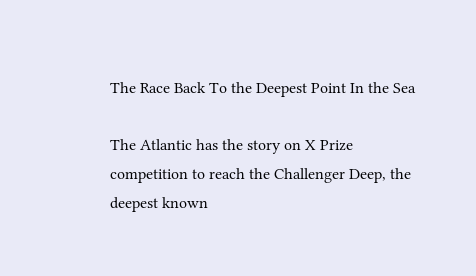The Race Back To the Deepest Point In the Sea

The Atlantic has the story on X Prize competition to reach the Challenger Deep, the deepest known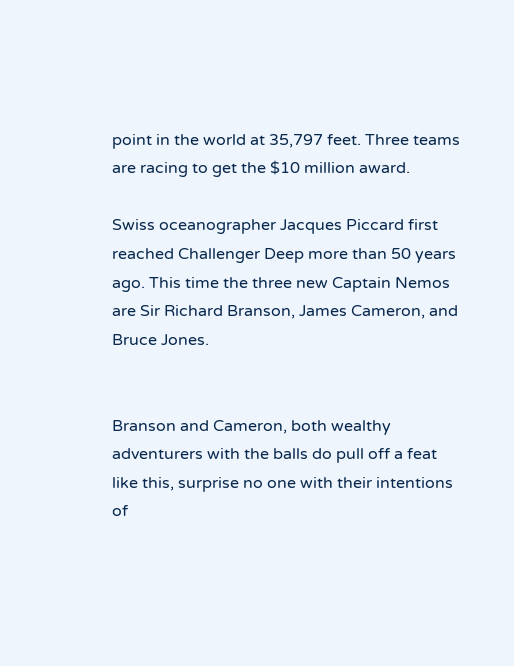point in the world at 35,797 feet. Three teams are racing to get the $10 million award.

Swiss oceanographer Jacques Piccard first reached Challenger Deep more than 50 years ago. This time the three new Captain Nemos are Sir Richard Branson, James Cameron, and Bruce Jones.


Branson and Cameron, both wealthy adventurers with the balls do pull off a feat like this, surprise no one with their intentions of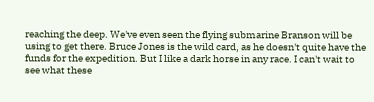reaching the deep. We've even seen the flying submarine Branson will be using to get there. Bruce Jones is the wild card, as he doesn't quite have the funds for the expedition. But I like a dark horse in any race. I can't wait to see what these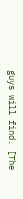guys will find. [The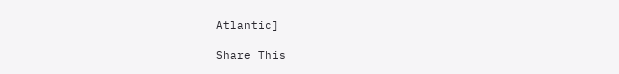Atlantic]

Share This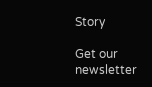Story

Get our newsletter